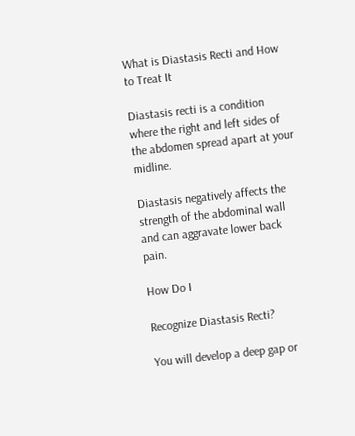What is Diastasis Recti and How to Treat It

Diastasis recti is a condition where the right and left sides of the abdomen spread apart at your midline.

Diastasis negatively affects the strength of the abdominal wall and can aggravate lower back pain.

How Do I

Recognize Diastasis Recti?

You will develop a deep gap or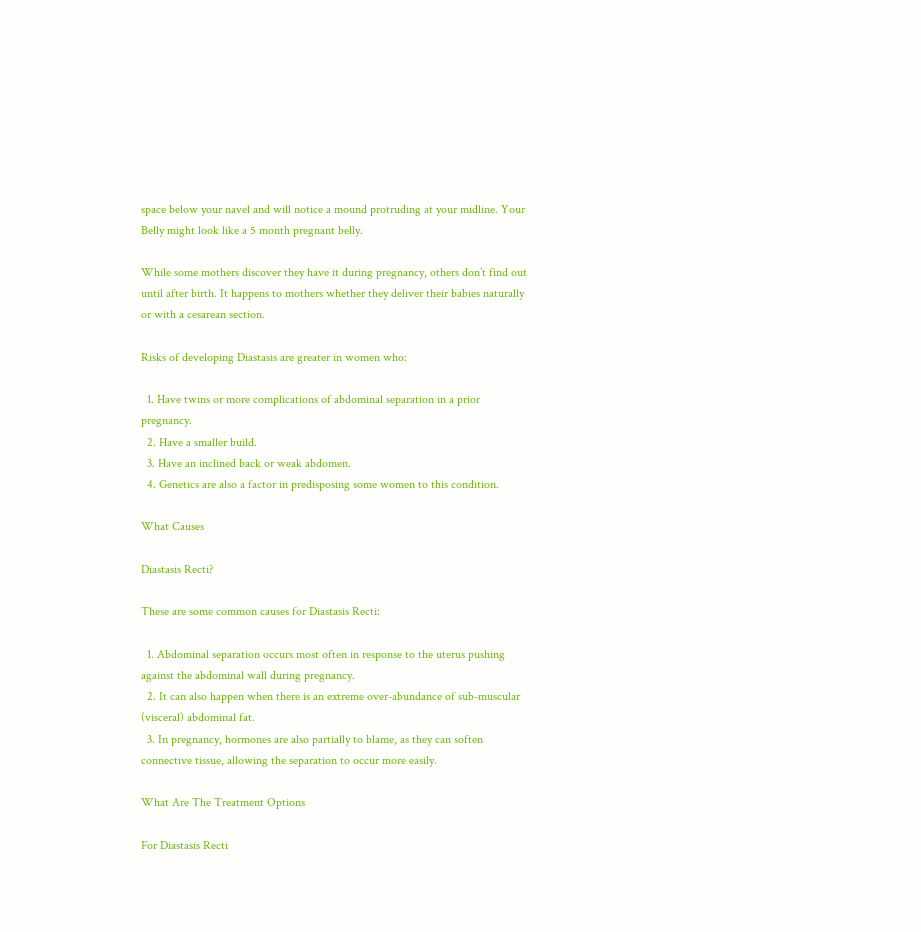space below your navel and will notice a mound protruding at your midline. Your Belly might look like a 5 month pregnant belly.

While some mothers discover they have it during pregnancy, others don’t find out until after birth. It happens to mothers whether they deliver their babies naturally or with a cesarean section.

Risks of developing Diastasis are greater in women who:

  1. Have twins or more complications of abdominal separation in a prior pregnancy.
  2. Have a smaller build.
  3. Have an inclined back or weak abdomen.
  4. Genetics are also a factor in predisposing some women to this condition.

What Causes

Diastasis Recti?

These are some common causes for Diastasis Recti:

  1. Abdominal separation occurs most often in response to the uterus pushing against the abdominal wall during pregnancy.
  2. It can also happen when there is an extreme over-abundance of sub-muscular (visceral) abdominal fat.
  3. In pregnancy, hormones are also partially to blame, as they can soften connective tissue, allowing the separation to occur more easily.

What Are The Treatment Options

For Diastasis Recti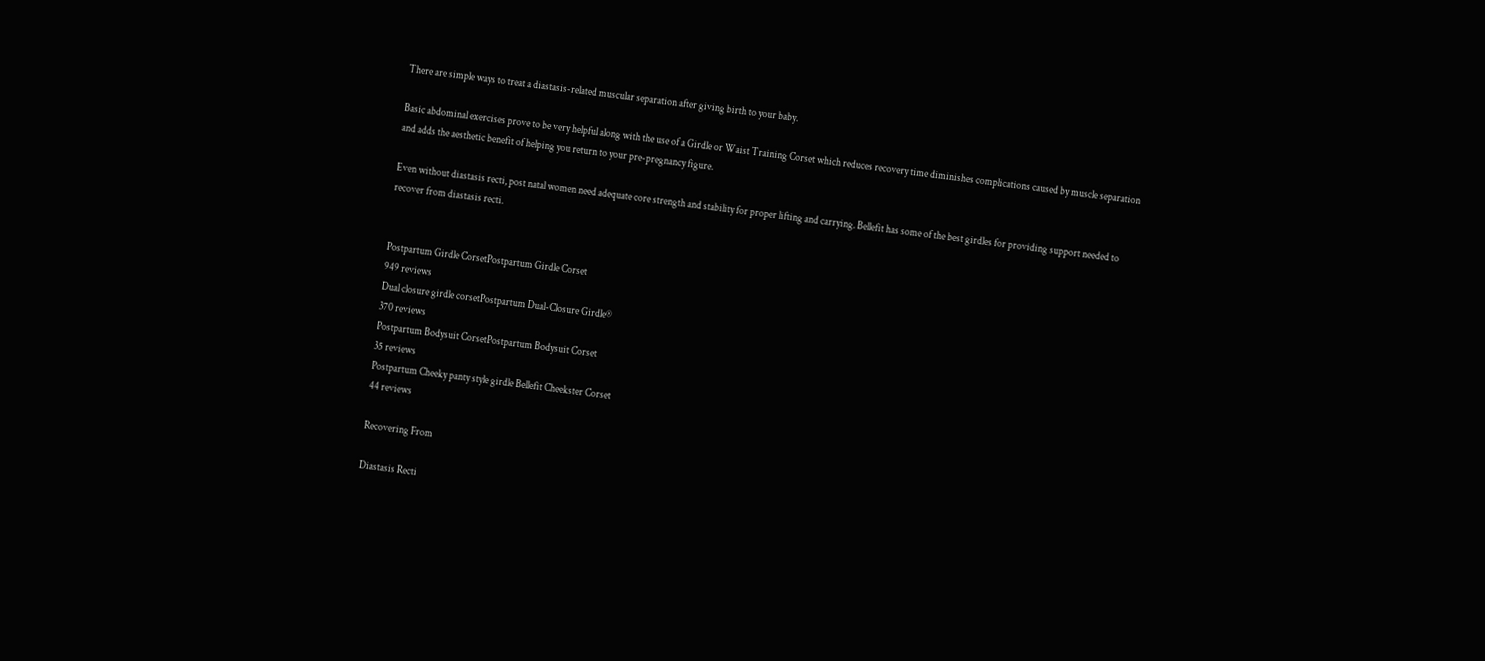There are simple ways to treat a diastasis-related muscular separation after giving birth to your baby.

Basic abdominal exercises prove to be very helpful along with the use of a Girdle or Waist Training Corset which reduces recovery time diminishes complications caused by muscle separation and adds the aesthetic benefit of helping you return to your pre-pregnancy figure.

Even without diastasis recti, post natal women need adequate core strength and stability for proper lifting and carrying. Bellefit has some of the best girdles for providing support needed to recover from diastasis recti.


Postpartum Girdle CorsetPostpartum Girdle Corset
949 reviews
Dual closure girdle corsetPostpartum Dual-Closure Girdle®
370 reviews
Postpartum Bodysuit CorsetPostpartum Bodysuit Corset
35 reviews
Postpartum Cheeky panty style girdle Bellefit Cheekster Corset
44 reviews

Recovering From

Diastasis Recti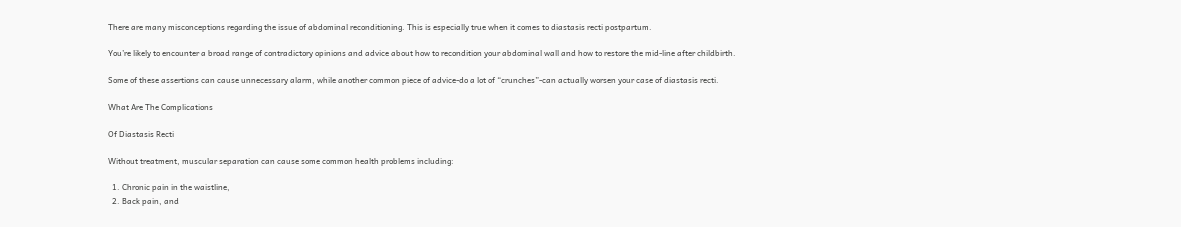There are many misconceptions regarding the issue of abdominal reconditioning. This is especially true when it comes to diastasis recti postpartum.

You’re likely to encounter a broad range of contradictory opinions and advice about how to recondition your abdominal wall and how to restore the mid-line after childbirth.

Some of these assertions can cause unnecessary alarm, while another common piece of advice-do a lot of “crunches”-can actually worsen your case of diastasis recti.

What Are The Complications

Of Diastasis Recti

Without treatment, muscular separation can cause some common health problems including:

  1. Chronic pain in the waistline,
  2. Back pain, and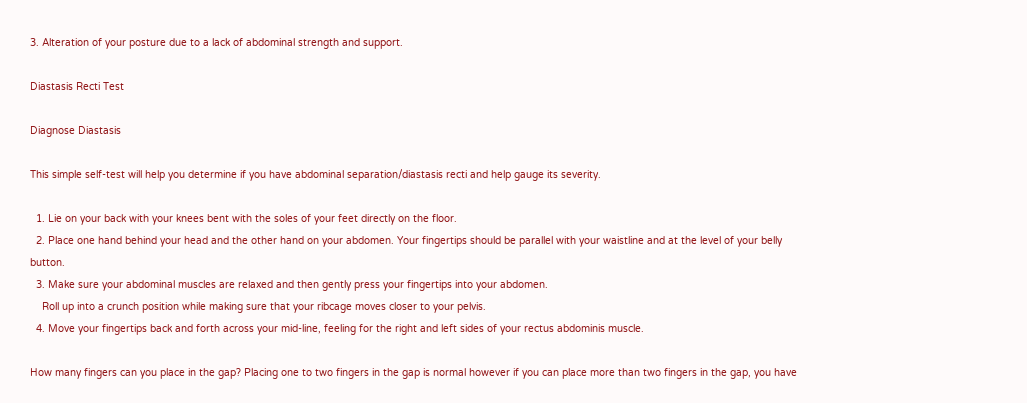3. Alteration of your posture due to a lack of abdominal strength and support.

Diastasis Recti Test

Diagnose Diastasis

This simple self-test will help you determine if you have abdominal separation/diastasis recti and help gauge its severity.

  1. Lie on your back with your knees bent with the soles of your feet directly on the floor.
  2. Place one hand behind your head and the other hand on your abdomen. Your fingertips should be parallel with your waistline and at the level of your belly button.
  3. Make sure your abdominal muscles are relaxed and then gently press your fingertips into your abdomen.
    Roll up into a crunch position while making sure that your ribcage moves closer to your pelvis.
  4. Move your fingertips back and forth across your mid-line, feeling for the right and left sides of your rectus abdominis muscle.

How many fingers can you place in the gap? Placing one to two fingers in the gap is normal however if you can place more than two fingers in the gap, you have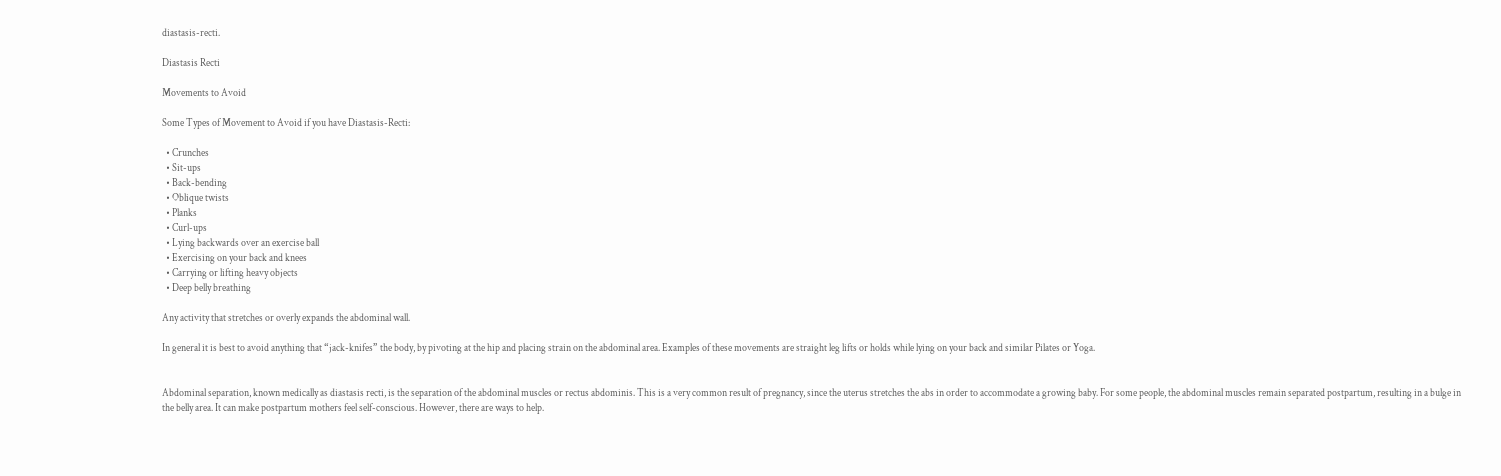diastasis-recti.

Diastasis Recti

Movements to Avoid

Some Types of Movement to Avoid if you have Diastasis-Recti:

  • Crunches
  • Sit-ups
  • Back-bending
  • Oblique twists
  • Planks
  • Curl-ups
  • Lying backwards over an exercise ball
  • Exercising on your back and knees
  • Carrying or lifting heavy objects
  • Deep belly breathing

Any activity that stretches or overly expands the abdominal wall.

In general it is best to avoid anything that “jack-knifes” the body, by pivoting at the hip and placing strain on the abdominal area. Examples of these movements are straight leg lifts or holds while lying on your back and similar Pilates or Yoga.


Abdominal separation, known medically as diastasis recti, is the separation of the abdominal muscles or rectus abdominis. This is a very common result of pregnancy, since the uterus stretches the abs in order to accommodate a growing baby. For some people, the abdominal muscles remain separated postpartum, resulting in a bulge in the belly area. It can make postpartum mothers feel self-conscious. However, there are ways to help.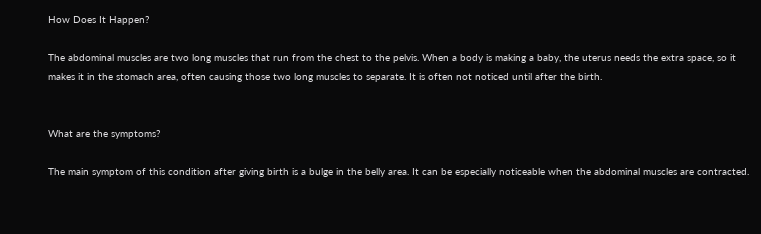How Does It Happen?

The abdominal muscles are two long muscles that run from the chest to the pelvis. When a body is making a baby, the uterus needs the extra space, so it makes it in the stomach area, often causing those two long muscles to separate. It is often not noticed until after the birth.


What are the symptoms?

The main symptom of this condition after giving birth is a bulge in the belly area. It can be especially noticeable when the abdominal muscles are contracted.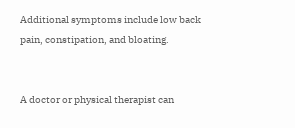Additional symptoms include low back pain, constipation, and bloating.


A doctor or physical therapist can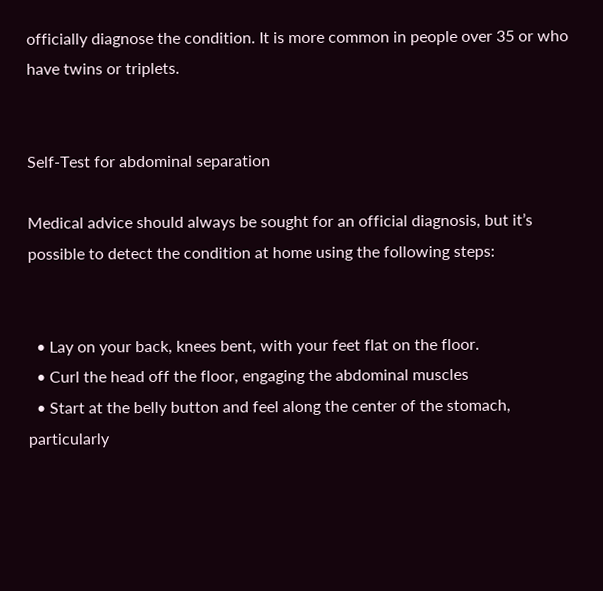officially diagnose the condition. It is more common in people over 35 or who have twins or triplets.


Self-Test for abdominal separation

Medical advice should always be sought for an official diagnosis, but it’s possible to detect the condition at home using the following steps:


  • Lay on your back, knees bent, with your feet flat on the floor.
  • Curl the head off the floor, engaging the abdominal muscles
  • Start at the belly button and feel along the center of the stomach, particularly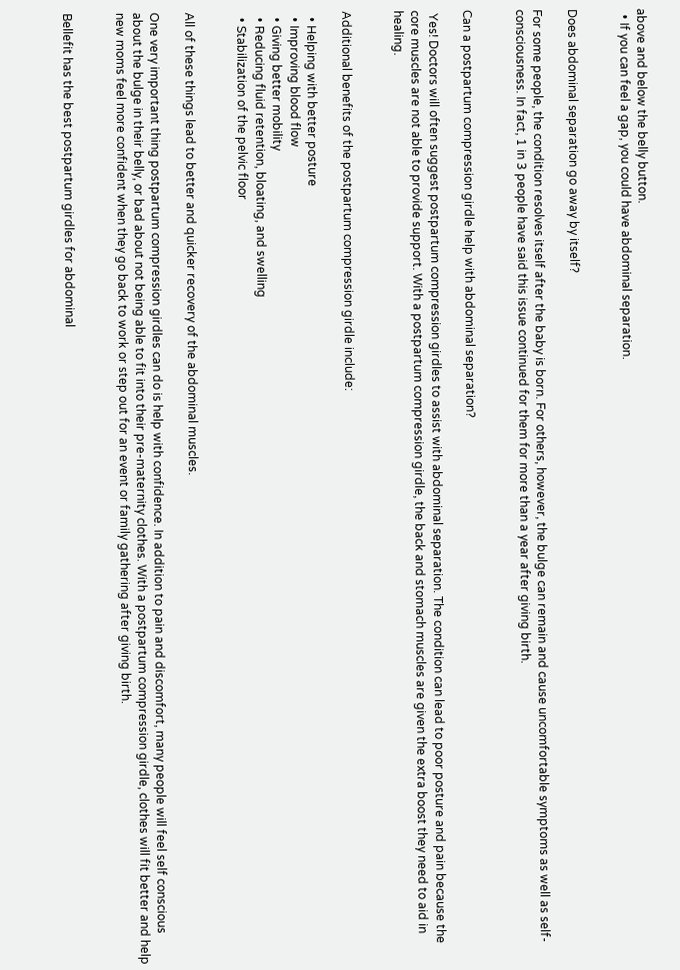above and below the belly button.
  • If you can feel a gap, you could have abdominal separation.


Does abdominal separation go away by itself?

For some people, the condition resolves itself after the baby is born. For others, however, the bulge can remain and cause uncomfortable symptoms as well as self-consciousness. In fact, 1 in 3 people have said this issue continued for them for more than a year after giving birth.


Can a postpartum compression girdle help with abdominal separation?

 Yes! Doctors will often suggest postpartum compression girdles to assist with abdominal separation. The condition can lead to poor posture and pain because the core muscles are not able to provide support. With a postpartum compression girdle, the back and stomach muscles are given the extra boost they need to aid in healing.


Additional benefits of the postpartum compression girdle include:

  • Helping with better posture
  • Improving blood flow
  • Giving better mobility
  • Reducing fluid retention, bloating, and swelling
  • Stabilization of the pelvic floor


All of these things lead to better and quicker recovery of the abdominal muscles.

One very important thing postpartum compression girdles can do is help with confidence. In addition to pain and discomfort, many people will feel self conscious about the bulge in their belly, or bad about not being able to fit into their pre-maternity clothes. With a postpartum compression girdle, clothes will fit better and help new moms feel more confident when they go back to work or step out for an event or family gathering after giving birth.


Bellefit has the best postpartum girdles for abdominal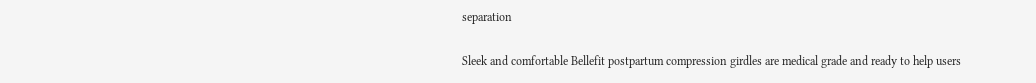separation

Sleek and comfortable Bellefit postpartum compression girdles are medical grade and ready to help users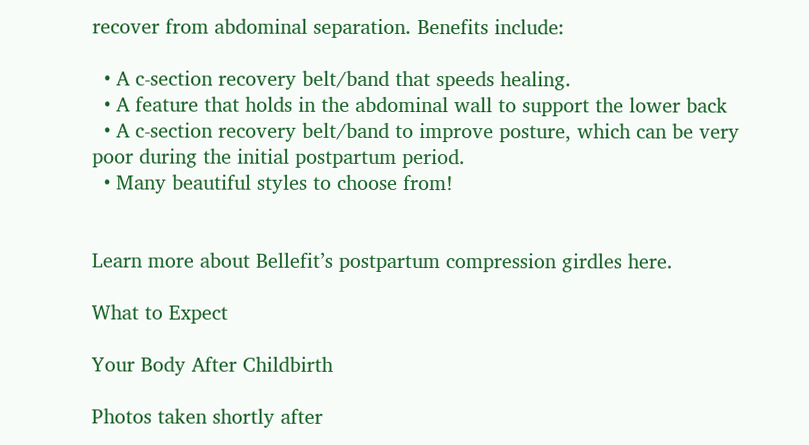recover from abdominal separation. Benefits include:

  • A c-section recovery belt/band that speeds healing.
  • A feature that holds in the abdominal wall to support the lower back
  • A c-section recovery belt/band to improve posture, which can be very poor during the initial postpartum period.
  • Many beautiful styles to choose from!


Learn more about Bellefit’s postpartum compression girdles here.

What to Expect

Your Body After Childbirth

Photos taken shortly after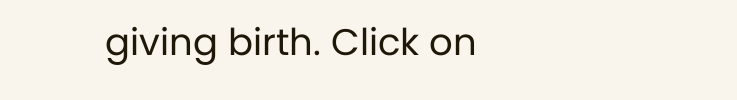giving birth. Click on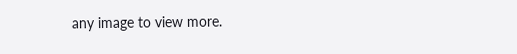any image to view more.